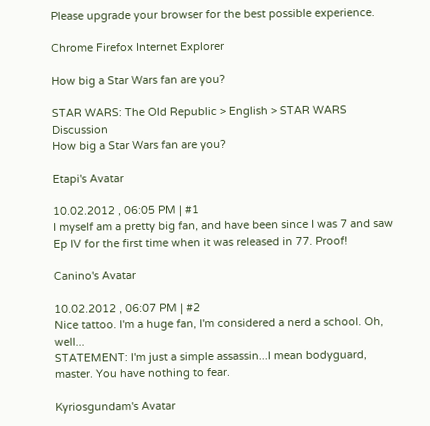Please upgrade your browser for the best possible experience.

Chrome Firefox Internet Explorer

How big a Star Wars fan are you?

STAR WARS: The Old Republic > English > STAR WARS Discussion
How big a Star Wars fan are you?

Etapi's Avatar

10.02.2012 , 06:05 PM | #1
I myself am a pretty big fan, and have been since I was 7 and saw Ep IV for the first time when it was released in 77. Proof!

Canino's Avatar

10.02.2012 , 06:07 PM | #2
Nice tattoo. I'm a huge fan, I'm considered a nerd a school. Oh, well...
STATEMENT: I'm just a simple assassin...I mean bodyguard, master. You have nothing to fear.

Kyriosgundam's Avatar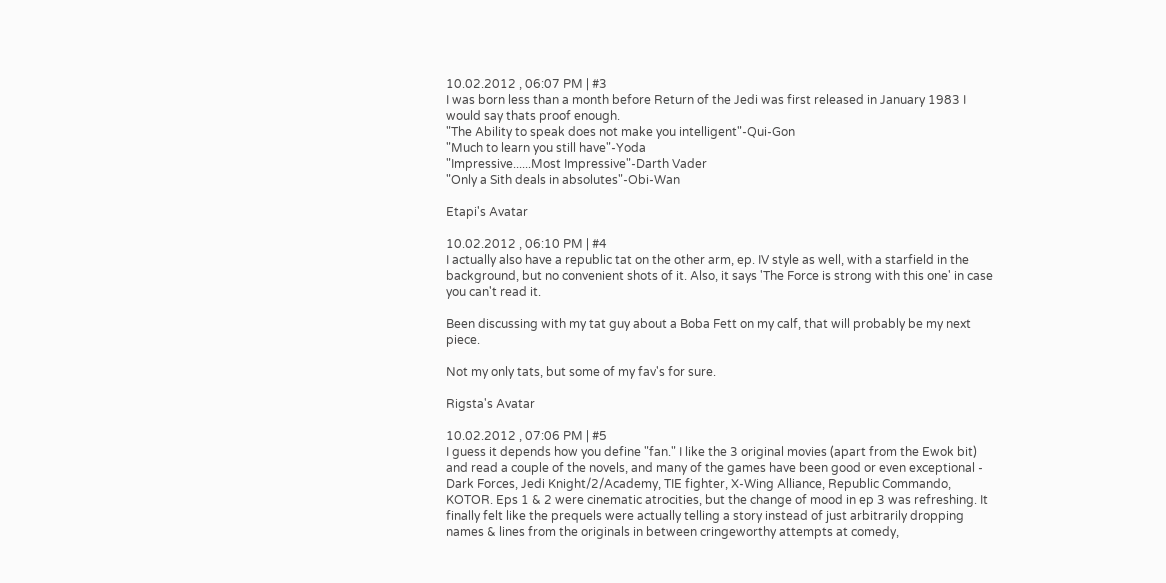10.02.2012 , 06:07 PM | #3
I was born less than a month before Return of the Jedi was first released in January 1983 I would say thats proof enough.
"The Ability to speak does not make you intelligent"-Qui-Gon
"Much to learn you still have"-Yoda
"Impressive......Most Impressive"-Darth Vader
"Only a Sith deals in absolutes"-Obi-Wan

Etapi's Avatar

10.02.2012 , 06:10 PM | #4
I actually also have a republic tat on the other arm, ep. IV style as well, with a starfield in the background, but no convenient shots of it. Also, it says 'The Force is strong with this one' in case you can't read it.

Been discussing with my tat guy about a Boba Fett on my calf, that will probably be my next piece.

Not my only tats, but some of my fav's for sure.

Rigsta's Avatar

10.02.2012 , 07:06 PM | #5
I guess it depends how you define "fan." I like the 3 original movies (apart from the Ewok bit) and read a couple of the novels, and many of the games have been good or even exceptional - Dark Forces, Jedi Knight/2/Academy, TIE fighter, X-Wing Alliance, Republic Commando, KOTOR. Eps 1 & 2 were cinematic atrocities, but the change of mood in ep 3 was refreshing. It finally felt like the prequels were actually telling a story instead of just arbitrarily dropping names & lines from the originals in between cringeworthy attempts at comedy,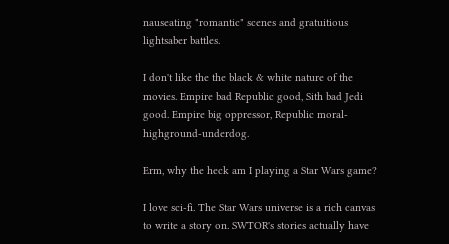nauseating "romantic" scenes and gratuitious lightsaber battles.

I don't like the the black & white nature of the movies. Empire bad Republic good, Sith bad Jedi good. Empire big oppressor, Republic moral-highground-underdog.

Erm, why the heck am I playing a Star Wars game?

I love sci-fi. The Star Wars universe is a rich canvas to write a story on. SWTOR's stories actually have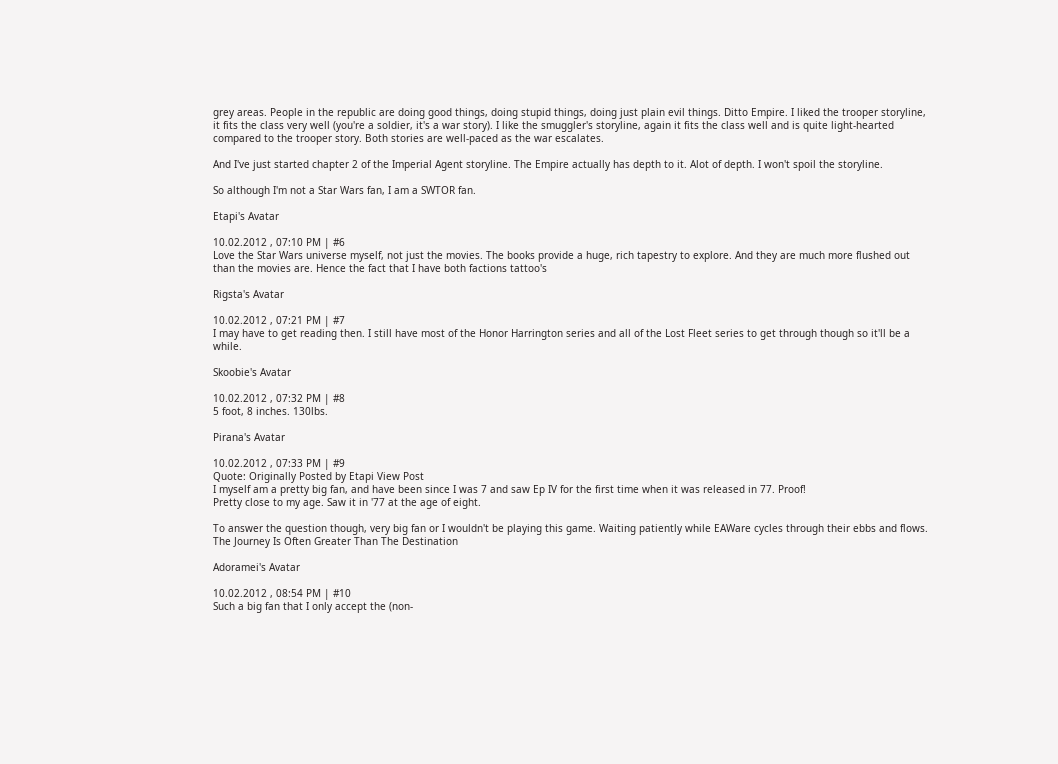grey areas. People in the republic are doing good things, doing stupid things, doing just plain evil things. Ditto Empire. I liked the trooper storyline, it fits the class very well (you're a soldier, it's a war story). I like the smuggler's storyline, again it fits the class well and is quite light-hearted compared to the trooper story. Both stories are well-paced as the war escalates.

And I've just started chapter 2 of the Imperial Agent storyline. The Empire actually has depth to it. Alot of depth. I won't spoil the storyline.

So although I'm not a Star Wars fan, I am a SWTOR fan.

Etapi's Avatar

10.02.2012 , 07:10 PM | #6
Love the Star Wars universe myself, not just the movies. The books provide a huge, rich tapestry to explore. And they are much more flushed out than the movies are. Hence the fact that I have both factions tattoo's

Rigsta's Avatar

10.02.2012 , 07:21 PM | #7
I may have to get reading then. I still have most of the Honor Harrington series and all of the Lost Fleet series to get through though so it'll be a while.

Skoobie's Avatar

10.02.2012 , 07:32 PM | #8
5 foot, 8 inches. 130lbs.

Pirana's Avatar

10.02.2012 , 07:33 PM | #9
Quote: Originally Posted by Etapi View Post
I myself am a pretty big fan, and have been since I was 7 and saw Ep IV for the first time when it was released in 77. Proof!
Pretty close to my age. Saw it in '77 at the age of eight.

To answer the question though, very big fan or I wouldn't be playing this game. Waiting patiently while EAWare cycles through their ebbs and flows.
The Journey Is Often Greater Than The Destination

Adoramei's Avatar

10.02.2012 , 08:54 PM | #10
Such a big fan that I only accept the (non-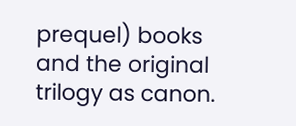prequel) books and the original trilogy as canon.